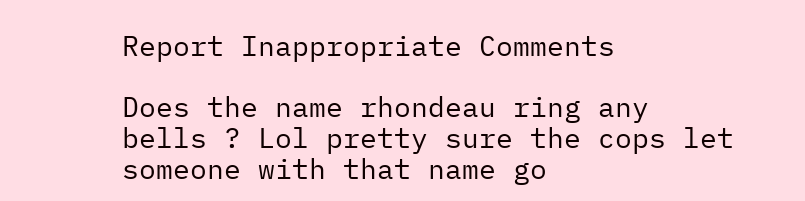Report Inappropriate Comments

Does the name rhondeau ring any bells ? Lol pretty sure the cops let someone with that name go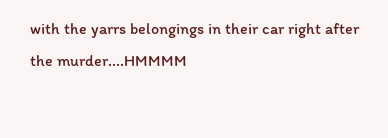with the yarrs belongings in their car right after the murder....HMMMM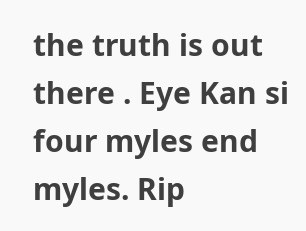the truth is out there . Eye Kan si four myles end myles. Rip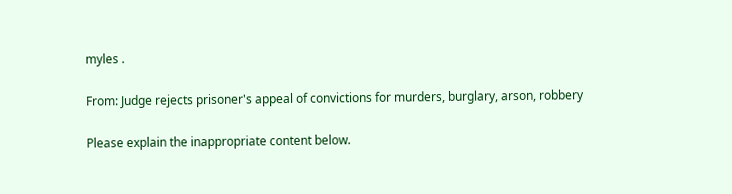myles .

From: Judge rejects prisoner's appeal of convictions for murders, burglary, arson, robbery

Please explain the inappropriate content below.